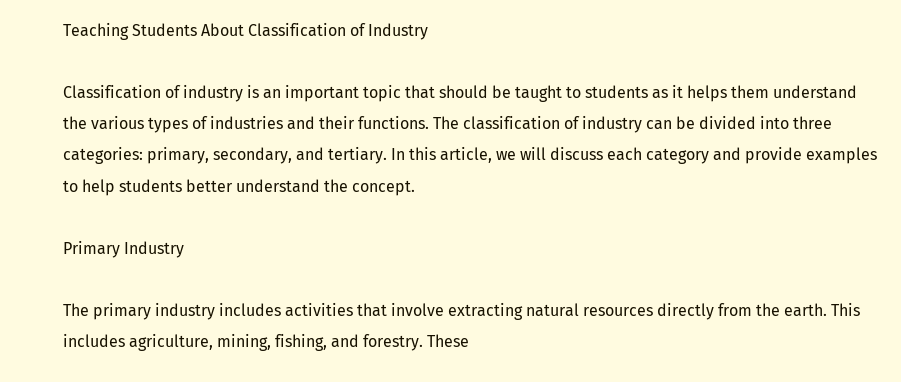Teaching Students About Classification of Industry

Classification of industry is an important topic that should be taught to students as it helps them understand the various types of industries and their functions. The classification of industry can be divided into three categories: primary, secondary, and tertiary. In this article, we will discuss each category and provide examples to help students better understand the concept.

Primary Industry

The primary industry includes activities that involve extracting natural resources directly from the earth. This includes agriculture, mining, fishing, and forestry. These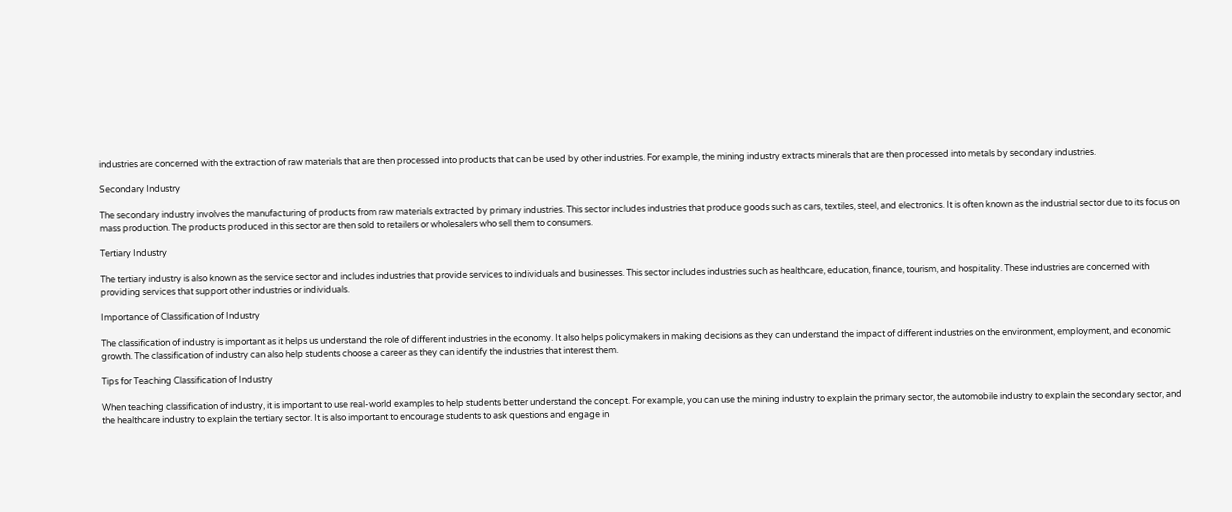industries are concerned with the extraction of raw materials that are then processed into products that can be used by other industries. For example, the mining industry extracts minerals that are then processed into metals by secondary industries.

Secondary Industry

The secondary industry involves the manufacturing of products from raw materials extracted by primary industries. This sector includes industries that produce goods such as cars, textiles, steel, and electronics. It is often known as the industrial sector due to its focus on mass production. The products produced in this sector are then sold to retailers or wholesalers who sell them to consumers.

Tertiary Industry

The tertiary industry is also known as the service sector and includes industries that provide services to individuals and businesses. This sector includes industries such as healthcare, education, finance, tourism, and hospitality. These industries are concerned with providing services that support other industries or individuals.

Importance of Classification of Industry

The classification of industry is important as it helps us understand the role of different industries in the economy. It also helps policymakers in making decisions as they can understand the impact of different industries on the environment, employment, and economic growth. The classification of industry can also help students choose a career as they can identify the industries that interest them.

Tips for Teaching Classification of Industry

When teaching classification of industry, it is important to use real-world examples to help students better understand the concept. For example, you can use the mining industry to explain the primary sector, the automobile industry to explain the secondary sector, and the healthcare industry to explain the tertiary sector. It is also important to encourage students to ask questions and engage in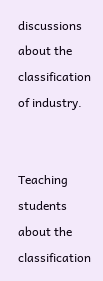discussions about the classification of industry.


Teaching students about the classification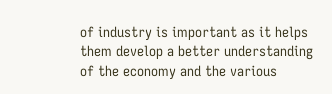of industry is important as it helps them develop a better understanding of the economy and the various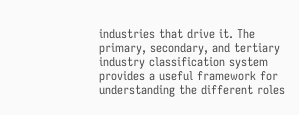industries that drive it. The primary, secondary, and tertiary industry classification system provides a useful framework for understanding the different roles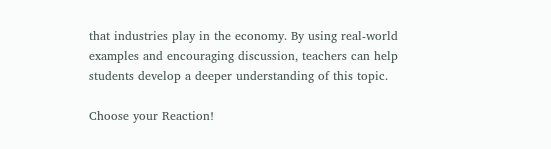that industries play in the economy. By using real-world examples and encouraging discussion, teachers can help students develop a deeper understanding of this topic.

Choose your Reaction!